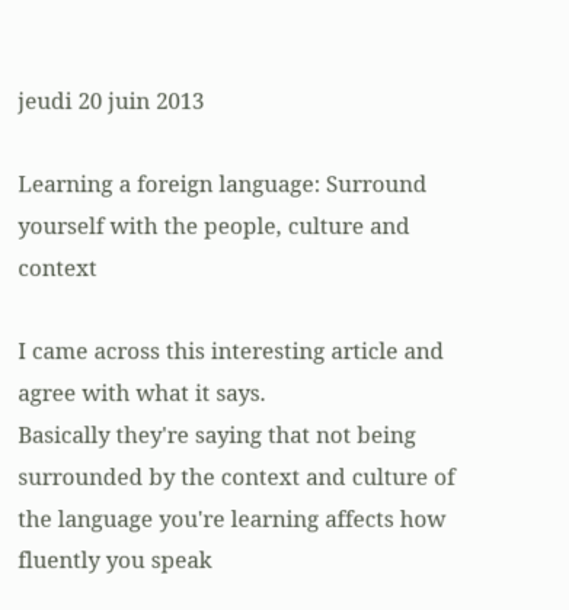jeudi 20 juin 2013

Learning a foreign language: Surround yourself with the people, culture and context

I came across this interesting article and agree with what it says.
Basically they're saying that not being surrounded by the context and culture of the language you're learning affects how fluently you speak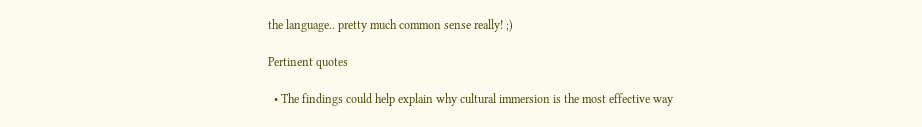the language.. pretty much common sense really! ;)

Pertinent quotes

  • The findings could help explain why cultural immersion is the most effective way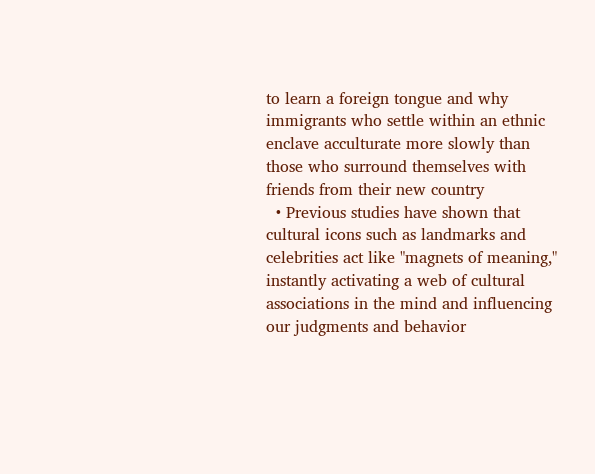to learn a foreign tongue and why immigrants who settle within an ethnic enclave acculturate more slowly than those who surround themselves with friends from their new country
  • Previous studies have shown that cultural icons such as landmarks and celebrities act like "magnets of meaning," instantly activating a web of cultural associations in the mind and influencing our judgments and behavior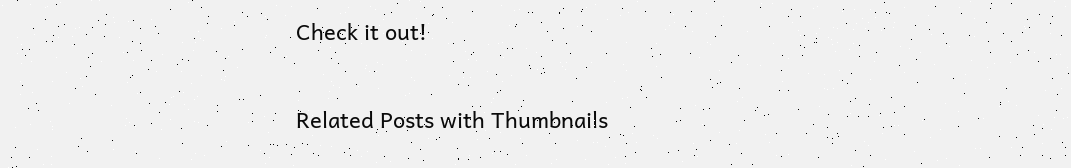Check it out!

Related Posts with Thumbnails